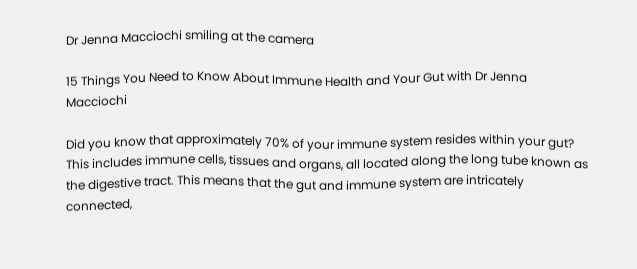Dr Jenna Macciochi smiling at the camera

15 Things You Need to Know About Immune Health and Your Gut with Dr Jenna Macciochi

Did you know that approximately 70% of your immune system resides within your gut? This includes immune cells, tissues and organs, all located along the long tube known as the digestive tract. This means that the gut and immune system are intricately connected,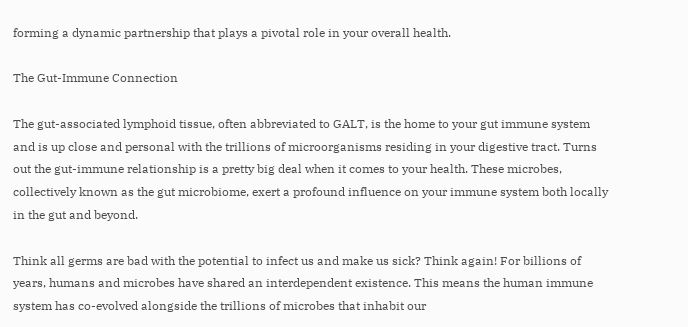forming a dynamic partnership that plays a pivotal role in your overall health.

The Gut-Immune Connection

The gut-associated lymphoid tissue, often abbreviated to GALT, is the home to your gut immune system and is up close and personal with the trillions of microorganisms residing in your digestive tract. Turns out the gut-immune relationship is a pretty big deal when it comes to your health. These microbes, collectively known as the gut microbiome, exert a profound influence on your immune system both locally in the gut and beyond.

Think all germs are bad with the potential to infect us and make us sick? Think again! For billions of years, humans and microbes have shared an interdependent existence. This means the human immune system has co-evolved alongside the trillions of microbes that inhabit our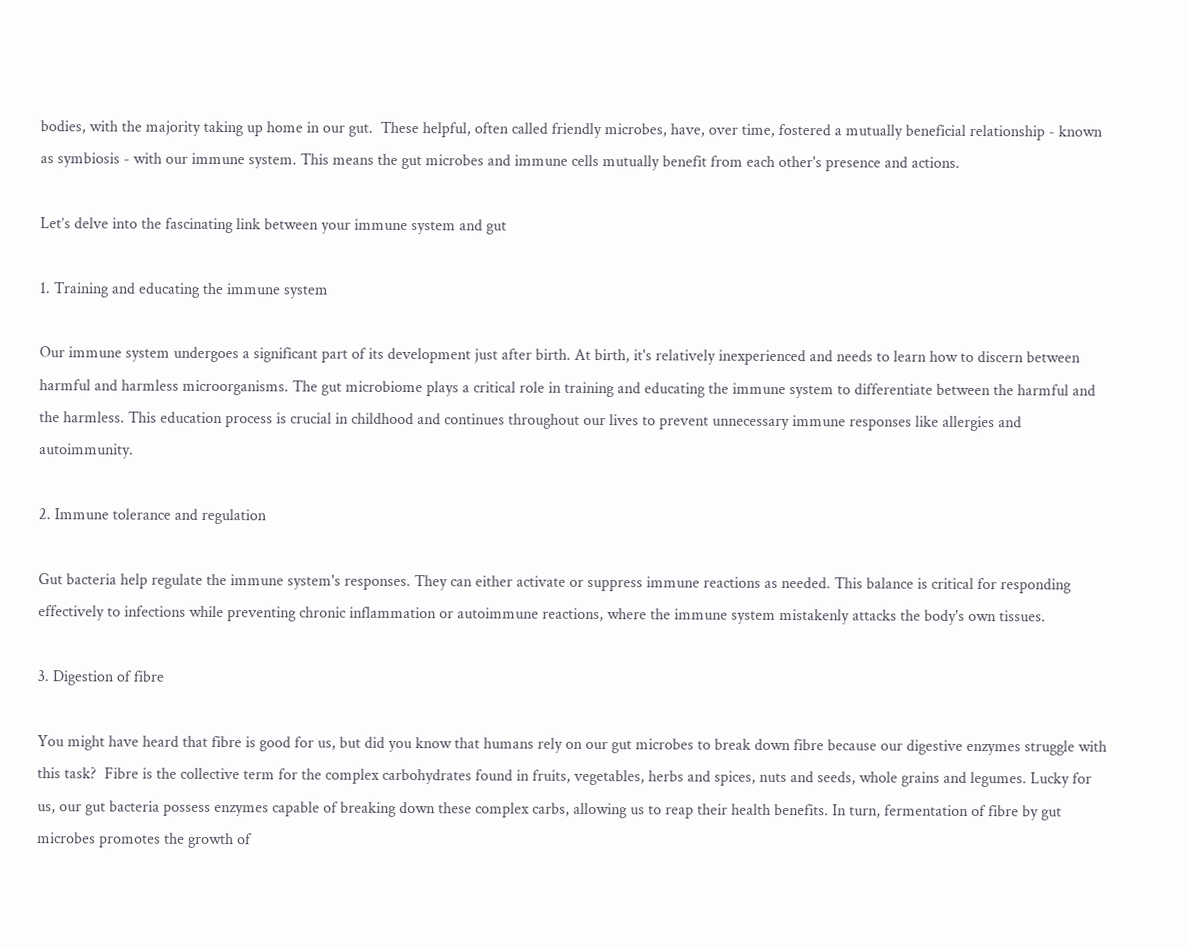bodies, with the majority taking up home in our gut.  These helpful, often called friendly microbes, have, over time, fostered a mutually beneficial relationship - known as symbiosis - with our immune system. This means the gut microbes and immune cells mutually benefit from each other's presence and actions.

Let’s delve into the fascinating link between your immune system and gut

1. Training and educating the immune system

Our immune system undergoes a significant part of its development just after birth. At birth, it's relatively inexperienced and needs to learn how to discern between harmful and harmless microorganisms. The gut microbiome plays a critical role in training and educating the immune system to differentiate between the harmful and the harmless. This education process is crucial in childhood and continues throughout our lives to prevent unnecessary immune responses like allergies and autoimmunity.

2. Immune tolerance and regulation

Gut bacteria help regulate the immune system's responses. They can either activate or suppress immune reactions as needed. This balance is critical for responding effectively to infections while preventing chronic inflammation or autoimmune reactions, where the immune system mistakenly attacks the body's own tissues.

3. Digestion of fibre

You might have heard that fibre is good for us, but did you know that humans rely on our gut microbes to break down fibre because our digestive enzymes struggle with this task?  Fibre is the collective term for the complex carbohydrates found in fruits, vegetables, herbs and spices, nuts and seeds, whole grains and legumes. Lucky for us, our gut bacteria possess enzymes capable of breaking down these complex carbs, allowing us to reap their health benefits. In turn, fermentation of fibre by gut microbes promotes the growth of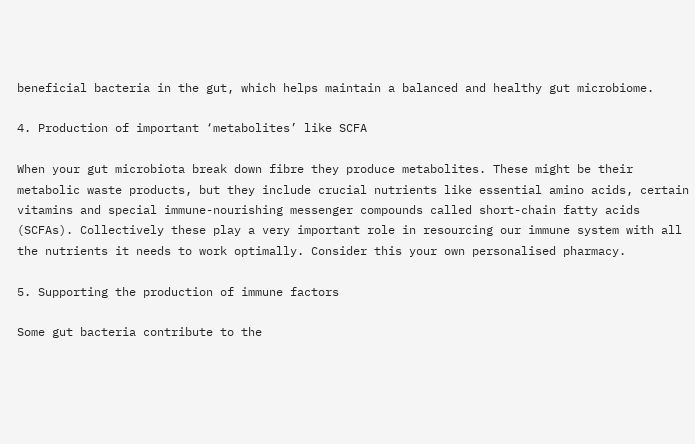beneficial bacteria in the gut, which helps maintain a balanced and healthy gut microbiome.

4. Production of important ‘metabolites’ like SCFA

When your gut microbiota break down fibre they produce metabolites. These might be their metabolic waste products, but they include crucial nutrients like essential amino acids, certain vitamins and special immune-nourishing messenger compounds called short-chain fatty acids (SCFAs). Collectively these play a very important role in resourcing our immune system with all the nutrients it needs to work optimally. Consider this your own personalised pharmacy.

5. Supporting the production of immune factors

Some gut bacteria contribute to the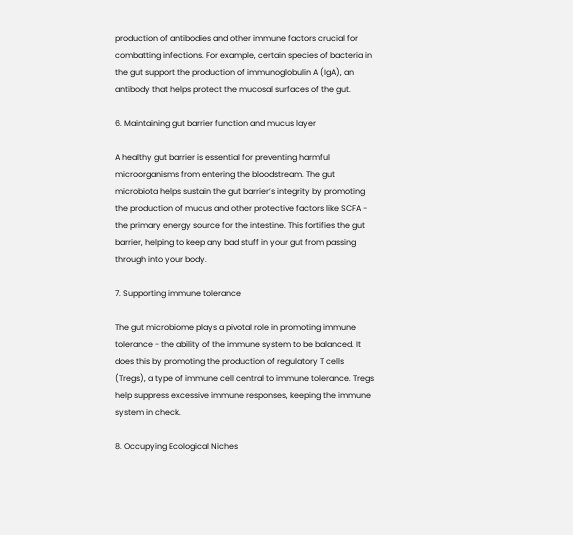production of antibodies and other immune factors crucial for combatting infections. For example, certain species of bacteria in the gut support the production of immunoglobulin A (IgA), an antibody that helps protect the mucosal surfaces of the gut.

6. Maintaining gut barrier function and mucus layer

A healthy gut barrier is essential for preventing harmful microorganisms from entering the bloodstream. The gut microbiota helps sustain the gut barrier’s integrity by promoting the production of mucus and other protective factors like SCFA - the primary energy source for the intestine. This fortifies the gut barrier, helping to keep any bad stuff in your gut from passing through into your body.

7. Supporting immune tolerance

The gut microbiome plays a pivotal role in promoting immune tolerance - the ability of the immune system to be balanced. It does this by promoting the production of regulatory T cells (Tregs), a type of immune cell central to immune tolerance. Tregs help suppress excessive immune responses, keeping the immune system in check.

8. Occupying Ecological Niches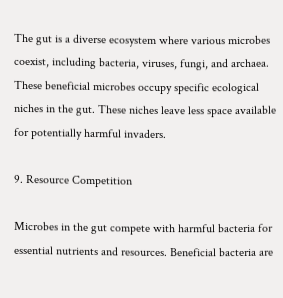The gut is a diverse ecosystem where various microbes coexist, including bacteria, viruses, fungi, and archaea. These beneficial microbes occupy specific ecological niches in the gut. These niches leave less space available for potentially harmful invaders.

9. Resource Competition

Microbes in the gut compete with harmful bacteria for essential nutrients and resources. Beneficial bacteria are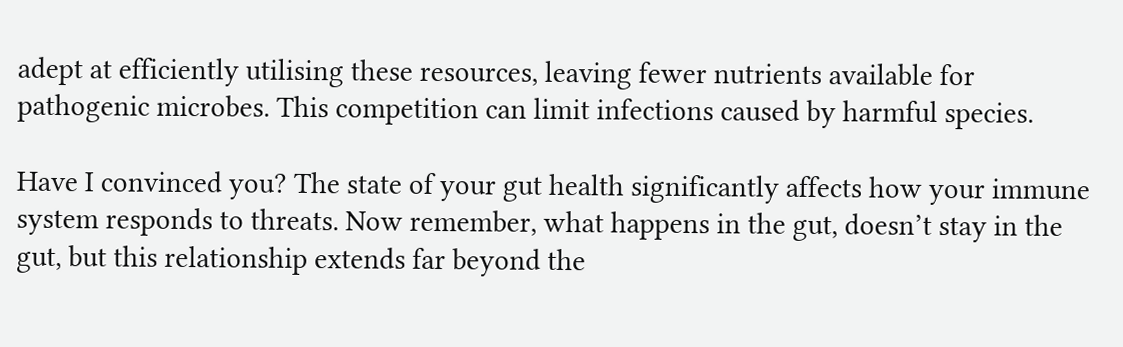adept at efficiently utilising these resources, leaving fewer nutrients available for pathogenic microbes. This competition can limit infections caused by harmful species.

Have I convinced you? The state of your gut health significantly affects how your immune system responds to threats. Now remember, what happens in the gut, doesn’t stay in the gut, but this relationship extends far beyond the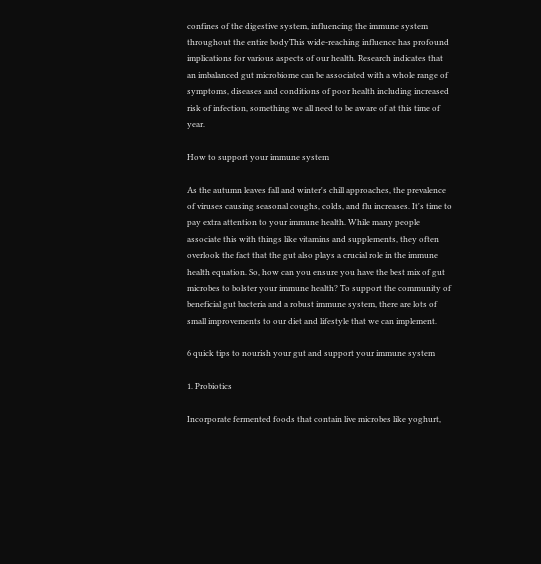confines of the digestive system, influencing the immune system throughout the entire bodyThis wide-reaching influence has profound implications for various aspects of our health. Research indicates that an imbalanced gut microbiome can be associated with a whole range of symptoms, diseases and conditions of poor health including increased risk of infection, something we all need to be aware of at this time of year.

How to support your immune system

As the autumn leaves fall and winter's chill approaches, the prevalence of viruses causing seasonal coughs, colds, and flu increases. It's time to pay extra attention to your immune health. While many people associate this with things like vitamins and supplements, they often overlook the fact that the gut also plays a crucial role in the immune health equation. So, how can you ensure you have the best mix of gut microbes to bolster your immune health? To support the community of beneficial gut bacteria and a robust immune system, there are lots of small improvements to our diet and lifestyle that we can implement.

6 quick tips to nourish your gut and support your immune system

1. Probiotics

Incorporate fermented foods that contain live microbes like yoghurt,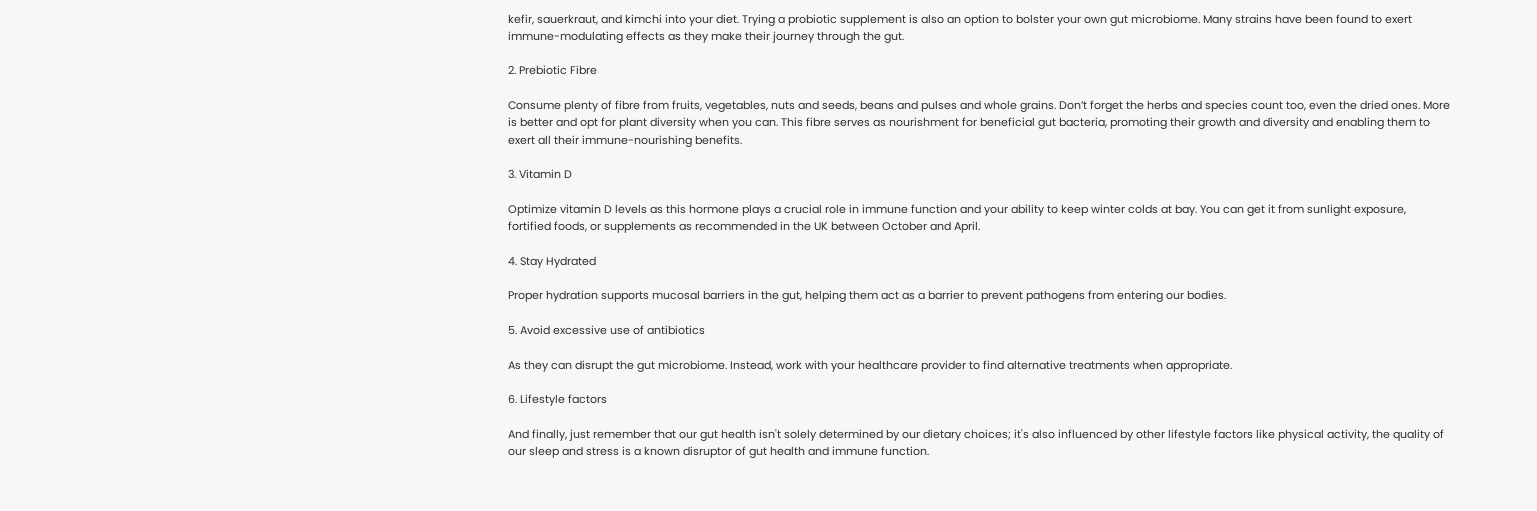kefir, sauerkraut, and kimchi into your diet. Trying a probiotic supplement is also an option to bolster your own gut microbiome. Many strains have been found to exert immune-modulating effects as they make their journey through the gut.

2. Prebiotic Fibre

Consume plenty of fibre from fruits, vegetables, nuts and seeds, beans and pulses and whole grains. Don’t forget the herbs and species count too, even the dried ones. More is better and opt for plant diversity when you can. This fibre serves as nourishment for beneficial gut bacteria, promoting their growth and diversity and enabling them to exert all their immune-nourishing benefits.

3. Vitamin D

Optimize vitamin D levels as this hormone plays a crucial role in immune function and your ability to keep winter colds at bay. You can get it from sunlight exposure, fortified foods, or supplements as recommended in the UK between October and April.

4. Stay Hydrated

Proper hydration supports mucosal barriers in the gut, helping them act as a barrier to prevent pathogens from entering our bodies.

5. Avoid excessive use of antibiotics

As they can disrupt the gut microbiome. Instead, work with your healthcare provider to find alternative treatments when appropriate.

6. Lifestyle factors

And finally, just remember that our gut health isn't solely determined by our dietary choices; it's also influenced by other lifestyle factors like physical activity, the quality of our sleep and stress is a known disruptor of gut health and immune function.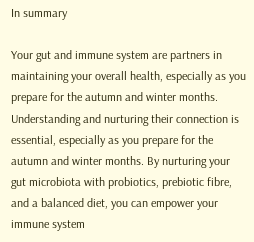In summary

Your gut and immune system are partners in maintaining your overall health, especially as you prepare for the autumn and winter months. Understanding and nurturing their connection is essential, especially as you prepare for the autumn and winter months. By nurturing your gut microbiota with probiotics, prebiotic fibre, and a balanced diet, you can empower your immune system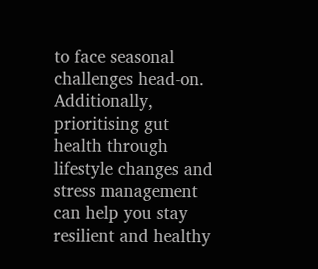to face seasonal challenges head-on. Additionally, prioritising gut health through lifestyle changes and stress management can help you stay resilient and healthy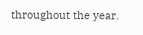throughout the year.